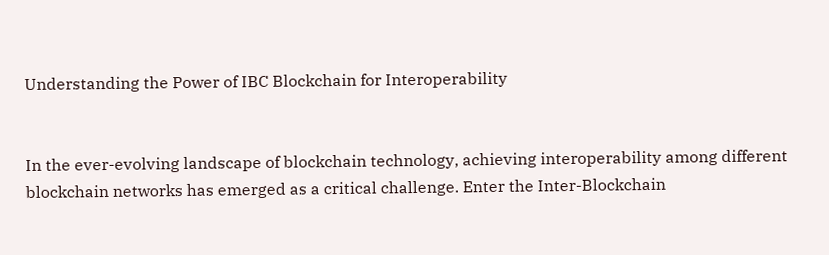Understanding the Power of IBC Blockchain for Interoperability


In the ever-evolving landscape of blockchain technology, achieving interoperability among different blockchain networks has emerged as a critical challenge. Enter the Inter-Blockchain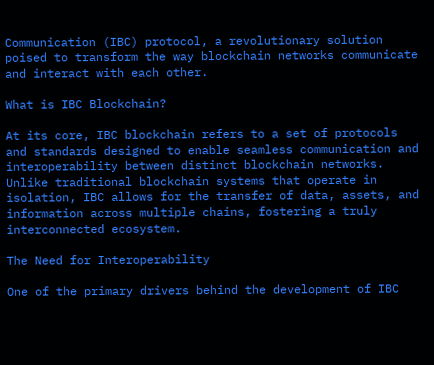Communication (IBC) protocol, a revolutionary solution poised to transform the way blockchain networks communicate and interact with each other.

What is IBC Blockchain?

At its core, IBC blockchain refers to a set of protocols and standards designed to enable seamless communication and interoperability between distinct blockchain networks. Unlike traditional blockchain systems that operate in isolation, IBC allows for the transfer of data, assets, and information across multiple chains, fostering a truly interconnected ecosystem.

The Need for Interoperability

One of the primary drivers behind the development of IBC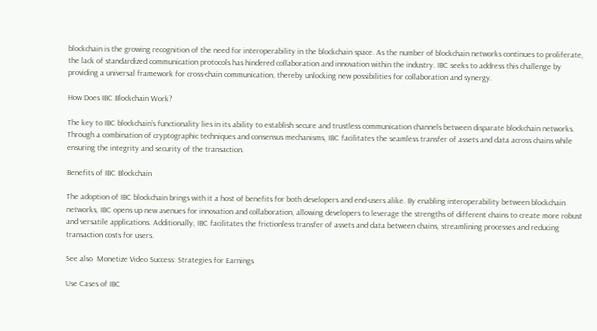blockchain is the growing recognition of the need for interoperability in the blockchain space. As the number of blockchain networks continues to proliferate, the lack of standardized communication protocols has hindered collaboration and innovation within the industry. IBC seeks to address this challenge by providing a universal framework for cross-chain communication, thereby unlocking new possibilities for collaboration and synergy.

How Does IBC Blockchain Work?

The key to IBC blockchain’s functionality lies in its ability to establish secure and trustless communication channels between disparate blockchain networks. Through a combination of cryptographic techniques and consensus mechanisms, IBC facilitates the seamless transfer of assets and data across chains while ensuring the integrity and security of the transaction.

Benefits of IBC Blockchain

The adoption of IBC blockchain brings with it a host of benefits for both developers and end-users alike. By enabling interoperability between blockchain networks, IBC opens up new avenues for innovation and collaboration, allowing developers to leverage the strengths of different chains to create more robust and versatile applications. Additionally, IBC facilitates the frictionless transfer of assets and data between chains, streamlining processes and reducing transaction costs for users.

See also  Monetize Video Success: Strategies for Earnings

Use Cases of IBC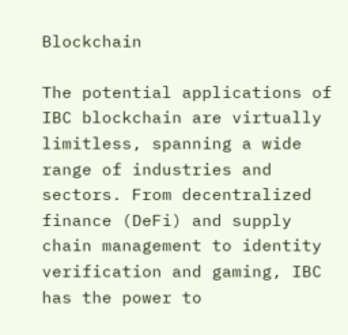Blockchain

The potential applications of IBC blockchain are virtually limitless, spanning a wide range of industries and sectors. From decentralized finance (DeFi) and supply chain management to identity verification and gaming, IBC has the power to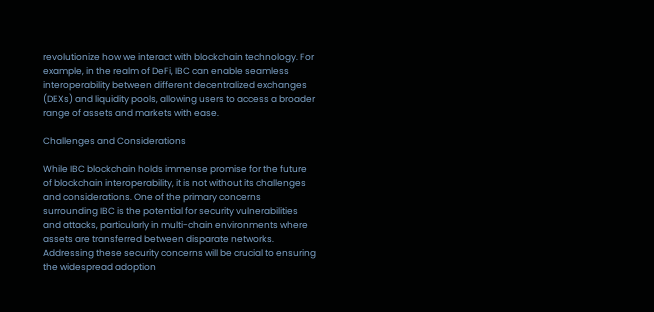revolutionize how we interact with blockchain technology. For example, in the realm of DeFi, IBC can enable seamless interoperability between different decentralized exchanges (DEXs) and liquidity pools, allowing users to access a broader range of assets and markets with ease.

Challenges and Considerations

While IBC blockchain holds immense promise for the future of blockchain interoperability, it is not without its challenges and considerations. One of the primary concerns surrounding IBC is the potential for security vulnerabilities and attacks, particularly in multi-chain environments where assets are transferred between disparate networks. Addressing these security concerns will be crucial to ensuring the widespread adoption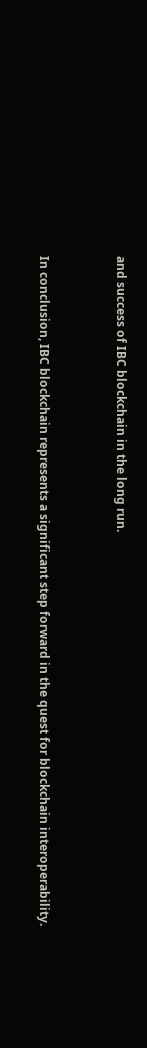and success of IBC blockchain in the long run.


In conclusion, IBC blockchain represents a significant step forward in the quest for blockchain interoperability.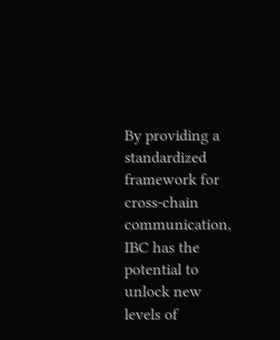By providing a standardized framework for cross-chain communication, IBC has the potential to unlock new levels of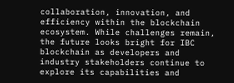collaboration, innovation, and efficiency within the blockchain ecosystem. While challenges remain, the future looks bright for IBC blockchain as developers and industry stakeholders continue to explore its capabilities and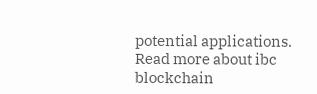potential applications. Read more about ibc blockchain